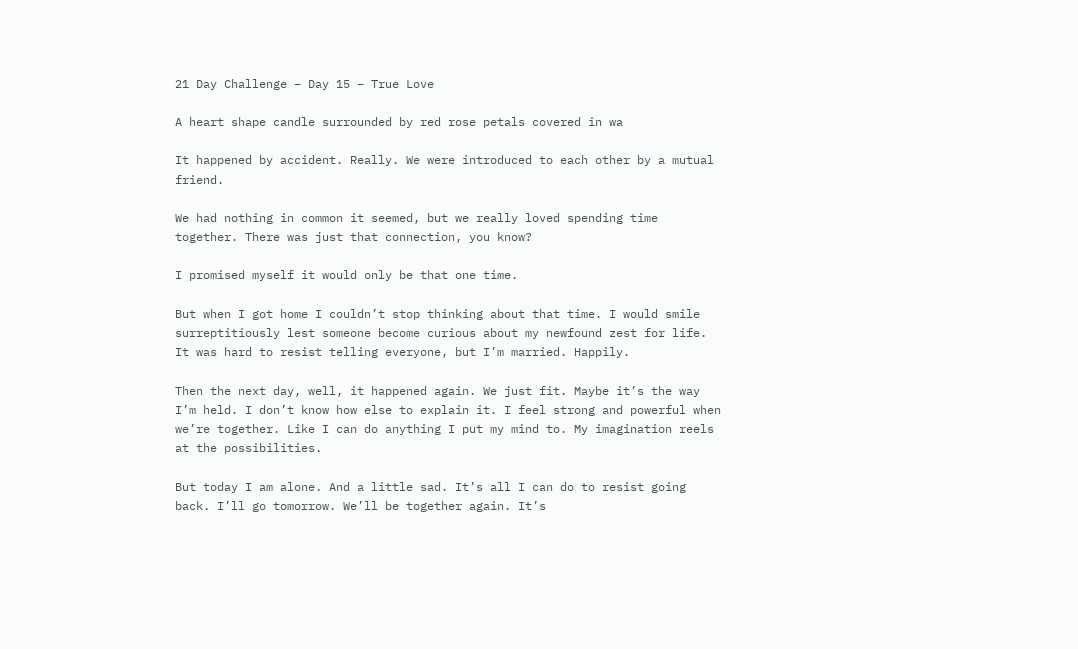21 Day Challenge – Day 15 – True Love

A heart shape candle surrounded by red rose petals covered in wa

It happened by accident. Really. We were introduced to each other by a mutual friend.

We had nothing in common it seemed, but we really loved spending time together. There was just that connection, you know?

I promised myself it would only be that one time.

But when I got home I couldn’t stop thinking about that time. I would smile surreptitiously lest someone become curious about my newfound zest for life. It was hard to resist telling everyone, but I’m married. Happily.

Then the next day, well, it happened again. We just fit. Maybe it’s the way I’m held. I don’t know how else to explain it. I feel strong and powerful when we’re together. Like I can do anything I put my mind to. My imagination reels at the possibilities.

But today I am alone. And a little sad. It’s all I can do to resist going back. I’ll go tomorrow. We’ll be together again. It’s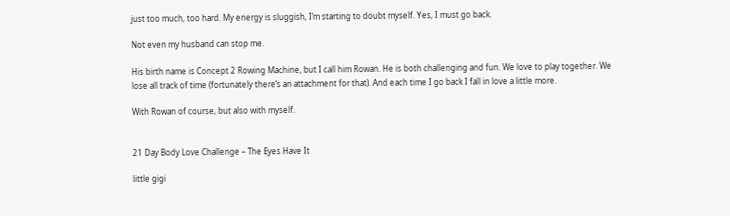just too much, too hard. My energy is sluggish, I’m starting to doubt myself. Yes, I must go back.

Not even my husband can stop me.

His birth name is Concept 2 Rowing Machine, but I call him Rowan. He is both challenging and fun. We love to play together. We lose all track of time (fortunately there’s an attachment for that). And each time I go back I fall in love a little more.

With Rowan of course, but also with myself.


21 Day Body Love Challenge – The Eyes Have It

little gigi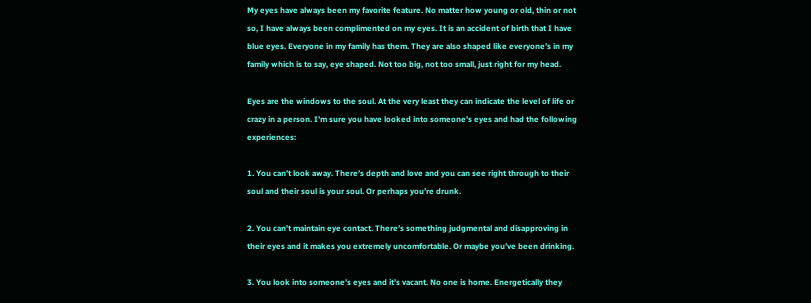My eyes have always been my favorite feature. No matter how young or old, thin or not so, I have always been complimented on my eyes. It is an accident of birth that I have blue eyes. Everyone in my family has them. They are also shaped like everyone’s in my family which is to say, eye shaped. Not too big, not too small, just right for my head.

Eyes are the windows to the soul. At the very least they can indicate the level of life or crazy in a person. I’m sure you have looked into someone’s eyes and had the following experiences:

1. You can’t look away. There’s depth and love and you can see right through to their soul and their soul is your soul. Or perhaps you’re drunk.

2. You can’t maintain eye contact. There’s something judgmental and disapproving in their eyes and it makes you extremely uncomfortable. Or maybe you’ve been drinking.

3. You look into someone’s eyes and it’s vacant. No one is home. Energetically they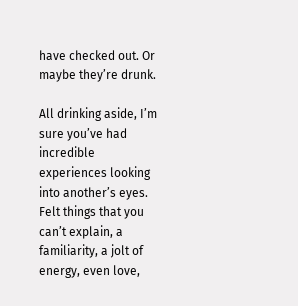have checked out. Or maybe they’re drunk.

All drinking aside, I’m sure you’ve had incredible experiences looking into another’s eyes. Felt things that you can’t explain, a familiarity, a jolt of energy, even love,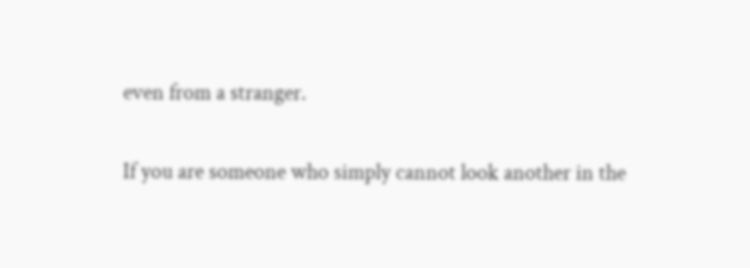even from a stranger.

If you are someone who simply cannot look another in the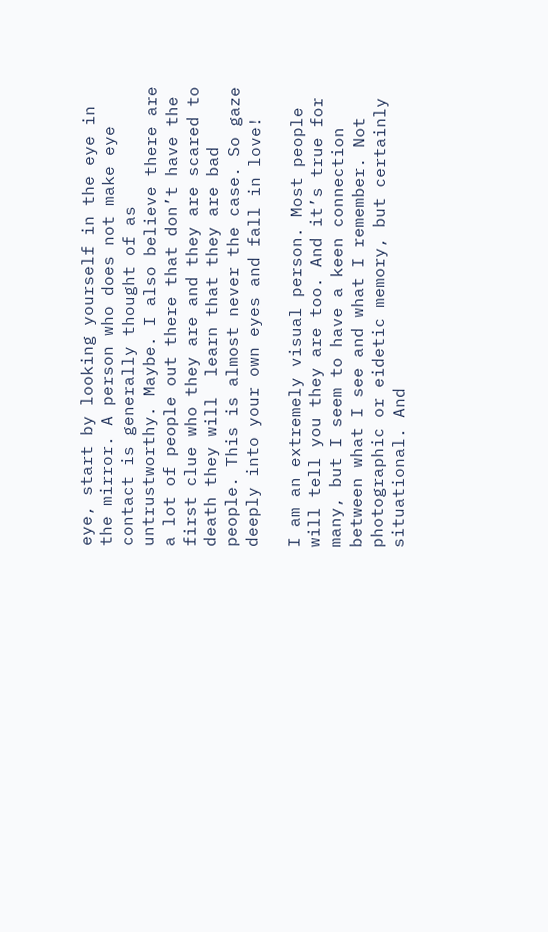eye, start by looking yourself in the eye in the mirror. A person who does not make eye contact is generally thought of as untrustworthy. Maybe. I also believe there are a lot of people out there that don’t have the first clue who they are and they are scared to death they will  learn that they are bad people. This is almost never the case. So gaze deeply into your own eyes and fall in love!

I am an extremely visual person. Most people will tell you they are too. And it’s true for many, but I seem to have a keen connection between what I see and what I remember. Not photographic or eidetic memory, but certainly situational. And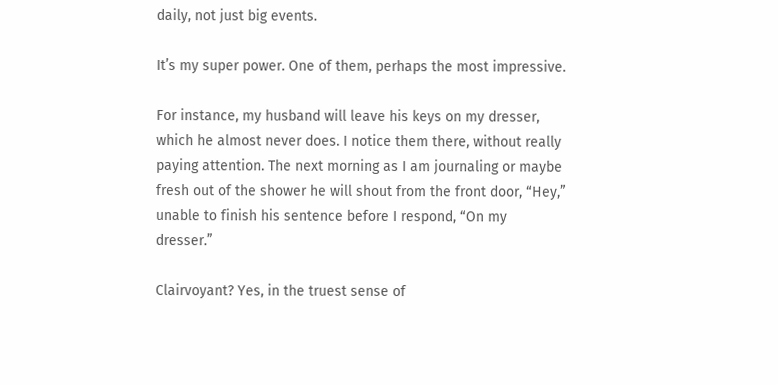daily, not just big events.

It’s my super power. One of them, perhaps the most impressive.

For instance, my husband will leave his keys on my dresser, which he almost never does. I notice them there, without really paying attention. The next morning as I am journaling or maybe fresh out of the shower he will shout from the front door, “Hey,” unable to finish his sentence before I respond, “On my dresser.”

Clairvoyant? Yes, in the truest sense of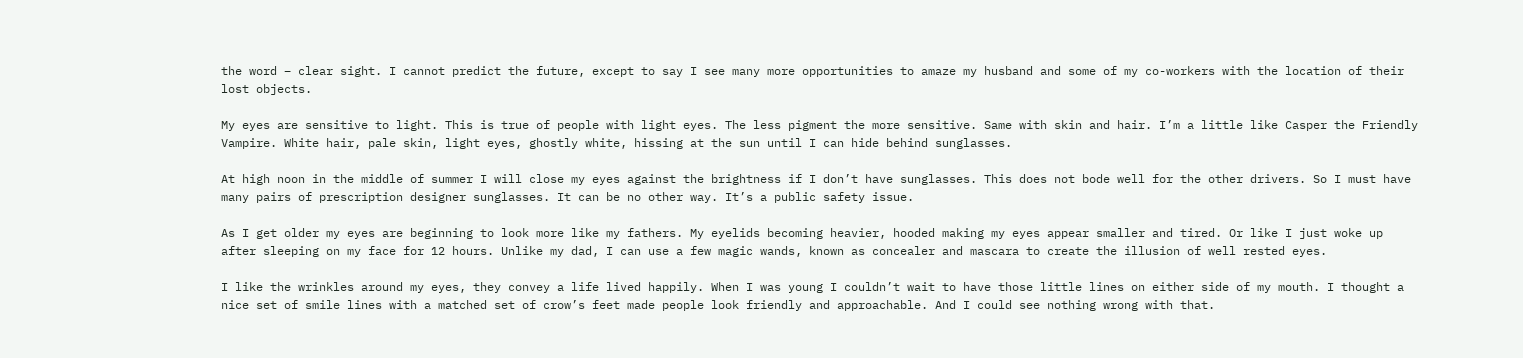the word – clear sight. I cannot predict the future, except to say I see many more opportunities to amaze my husband and some of my co-workers with the location of their lost objects.

My eyes are sensitive to light. This is true of people with light eyes. The less pigment the more sensitive. Same with skin and hair. I’m a little like Casper the Friendly Vampire. White hair, pale skin, light eyes, ghostly white, hissing at the sun until I can hide behind sunglasses.

At high noon in the middle of summer I will close my eyes against the brightness if I don’t have sunglasses. This does not bode well for the other drivers. So I must have many pairs of prescription designer sunglasses. It can be no other way. It’s a public safety issue.

As I get older my eyes are beginning to look more like my fathers. My eyelids becoming heavier, hooded making my eyes appear smaller and tired. Or like I just woke up after sleeping on my face for 12 hours. Unlike my dad, I can use a few magic wands, known as concealer and mascara to create the illusion of well rested eyes.

I like the wrinkles around my eyes, they convey a life lived happily. When I was young I couldn’t wait to have those little lines on either side of my mouth. I thought a nice set of smile lines with a matched set of crow’s feet made people look friendly and approachable. And I could see nothing wrong with that.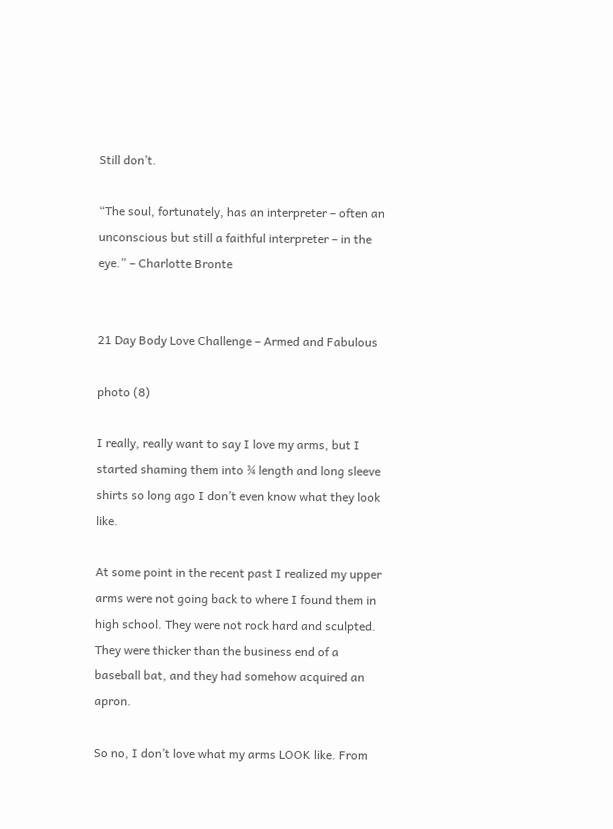Still don’t.

“The soul, fortunately, has an interpreter – often an unconscious but still a faithful interpreter – in the eye.” – Charlotte Bronte


21 Day Body Love Challenge – Armed and Fabulous

photo (8)

I really, really want to say I love my arms, but I started shaming them into ¾ length and long sleeve shirts so long ago I don’t even know what they look like.

At some point in the recent past I realized my upper arms were not going back to where I found them in high school. They were not rock hard and sculpted. They were thicker than the business end of a baseball bat, and they had somehow acquired an apron.

So no, I don’t love what my arms LOOK like. From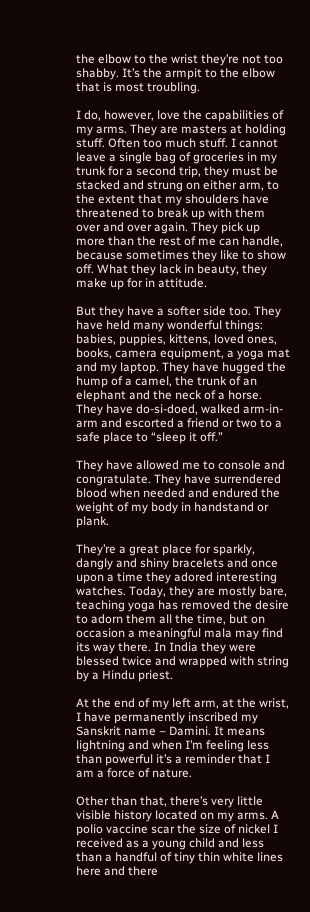the elbow to the wrist they’re not too shabby. It’s the armpit to the elbow that is most troubling.

I do, however, love the capabilities of my arms. They are masters at holding stuff. Often too much stuff. I cannot leave a single bag of groceries in my trunk for a second trip, they must be stacked and strung on either arm, to the extent that my shoulders have threatened to break up with them over and over again. They pick up more than the rest of me can handle, because sometimes they like to show off. What they lack in beauty, they make up for in attitude.

But they have a softer side too. They have held many wonderful things: babies, puppies, kittens, loved ones, books, camera equipment, a yoga mat and my laptop. They have hugged the hump of a camel, the trunk of an elephant and the neck of a horse. They have do-si-doed, walked arm-in-arm and escorted a friend or two to a safe place to “sleep it off.”

They have allowed me to console and congratulate. They have surrendered blood when needed and endured the weight of my body in handstand or plank.

They’re a great place for sparkly, dangly and shiny bracelets and once upon a time they adored interesting watches. Today, they are mostly bare, teaching yoga has removed the desire to adorn them all the time, but on occasion a meaningful mala may find its way there. In India they were blessed twice and wrapped with string by a Hindu priest.

At the end of my left arm, at the wrist, I have permanently inscribed my Sanskrit name – Damini. It means lightning and when I’m feeling less than powerful it’s a reminder that I am a force of nature.

Other than that, there’s very little visible history located on my arms. A polio vaccine scar the size of nickel I received as a young child and less than a handful of tiny thin white lines here and there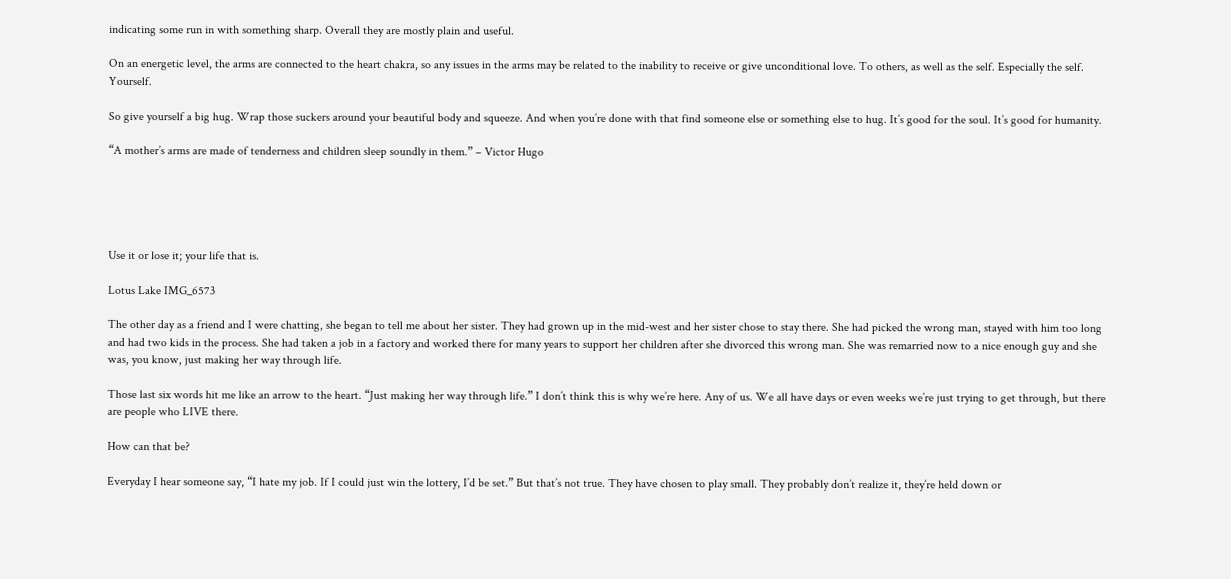indicating some run in with something sharp. Overall they are mostly plain and useful.

On an energetic level, the arms are connected to the heart chakra, so any issues in the arms may be related to the inability to receive or give unconditional love. To others, as well as the self. Especially the self. Yourself.

So give yourself a big hug. Wrap those suckers around your beautiful body and squeeze. And when you’re done with that find someone else or something else to hug. It’s good for the soul. It’s good for humanity.

“A mother’s arms are made of tenderness and children sleep soundly in them.” – Victor Hugo





Use it or lose it; your life that is.

Lotus Lake IMG_6573

The other day as a friend and I were chatting, she began to tell me about her sister. They had grown up in the mid-west and her sister chose to stay there. She had picked the wrong man, stayed with him too long and had two kids in the process. She had taken a job in a factory and worked there for many years to support her children after she divorced this wrong man. She was remarried now to a nice enough guy and she was, you know, just making her way through life.

Those last six words hit me like an arrow to the heart. “Just making her way through life.” I don’t think this is why we’re here. Any of us. We all have days or even weeks we’re just trying to get through, but there are people who LIVE there.

How can that be?

Everyday I hear someone say, “I hate my job. If I could just win the lottery, I’d be set.” But that’s not true. They have chosen to play small. They probably don’t realize it, they’re held down or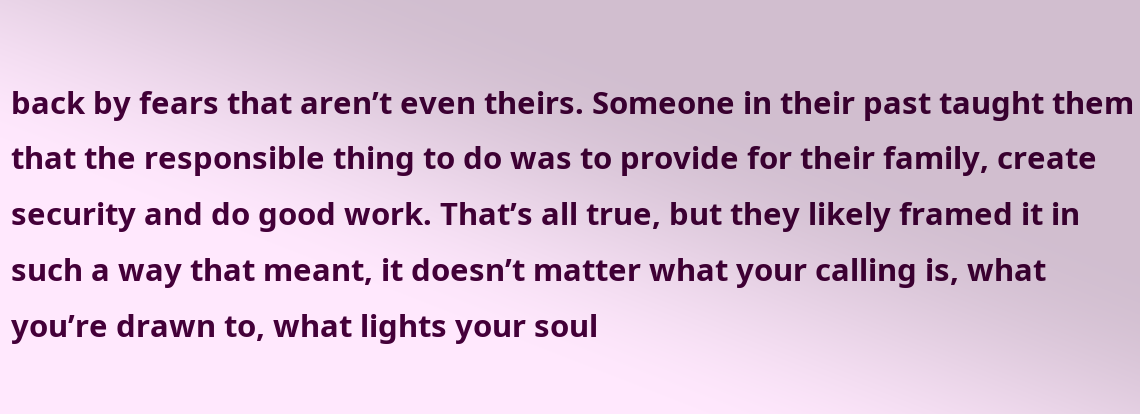back by fears that aren’t even theirs. Someone in their past taught them that the responsible thing to do was to provide for their family, create security and do good work. That’s all true, but they likely framed it in such a way that meant, it doesn’t matter what your calling is, what you’re drawn to, what lights your soul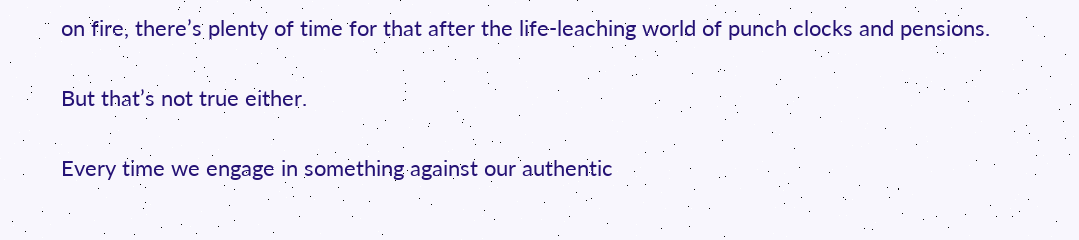on fire, there’s plenty of time for that after the life-leaching world of punch clocks and pensions.

But that’s not true either.

Every time we engage in something against our authentic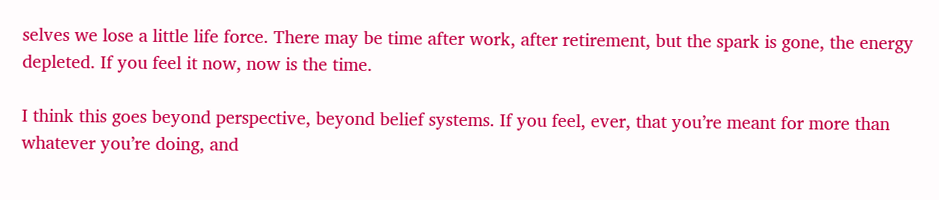selves we lose a little life force. There may be time after work, after retirement, but the spark is gone, the energy depleted. If you feel it now, now is the time.

I think this goes beyond perspective, beyond belief systems. If you feel, ever, that you’re meant for more than whatever you’re doing, and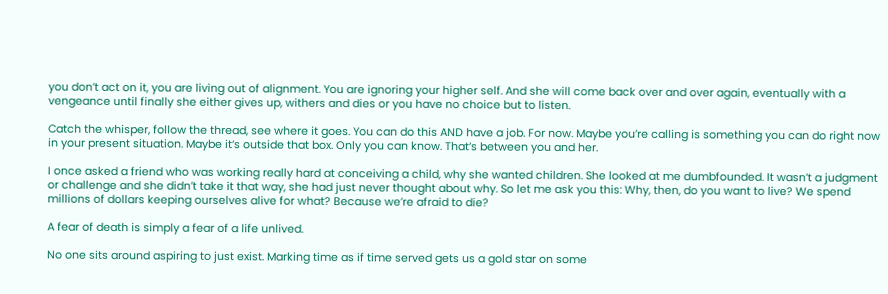you don’t act on it, you are living out of alignment. You are ignoring your higher self. And she will come back over and over again, eventually with a vengeance until finally she either gives up, withers and dies or you have no choice but to listen.

Catch the whisper, follow the thread, see where it goes. You can do this AND have a job. For now. Maybe you’re calling is something you can do right now in your present situation. Maybe it’s outside that box. Only you can know. That’s between you and her.

I once asked a friend who was working really hard at conceiving a child, why she wanted children. She looked at me dumbfounded. It wasn’t a judgment or challenge and she didn’t take it that way, she had just never thought about why. So let me ask you this: Why, then, do you want to live? We spend millions of dollars keeping ourselves alive for what? Because we’re afraid to die?

A fear of death is simply a fear of a life unlived.

No one sits around aspiring to just exist. Marking time as if time served gets us a gold star on some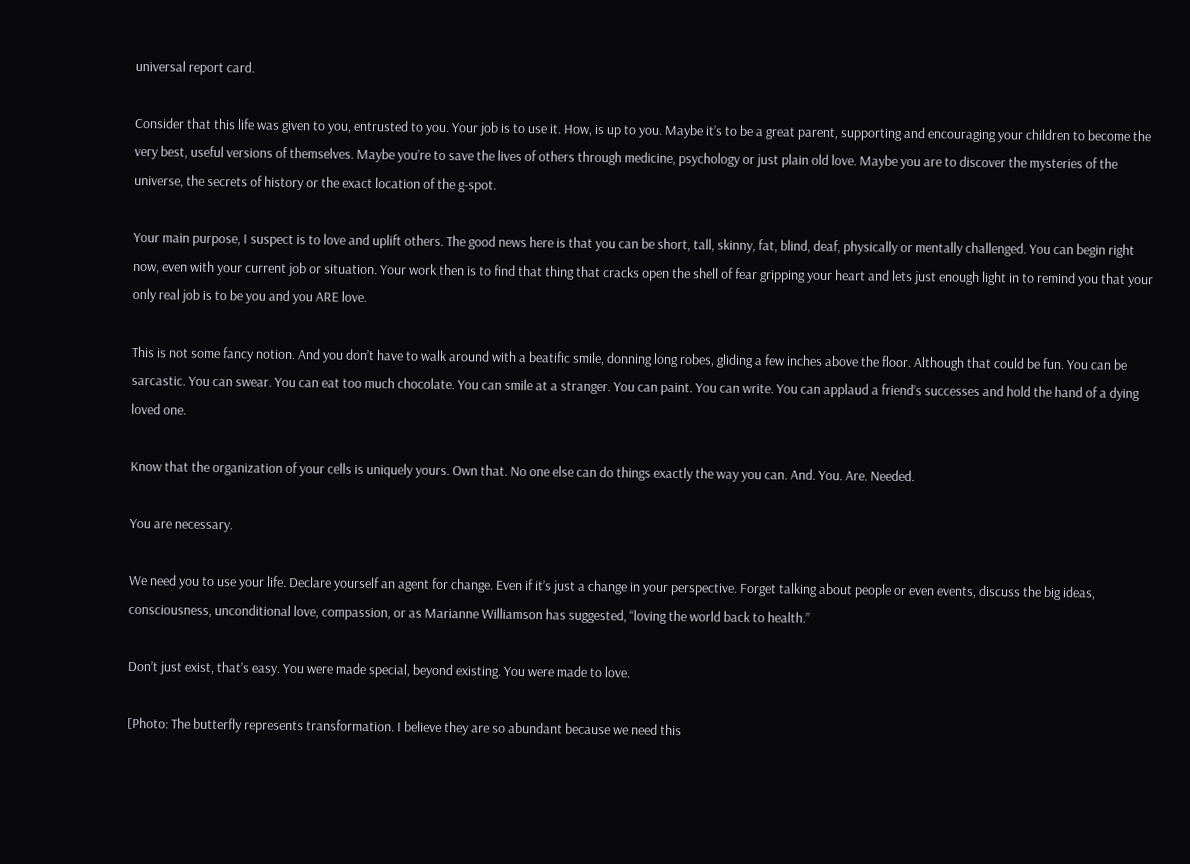universal report card.

Consider that this life was given to you, entrusted to you. Your job is to use it. How, is up to you. Maybe it’s to be a great parent, supporting and encouraging your children to become the very best, useful versions of themselves. Maybe you’re to save the lives of others through medicine, psychology or just plain old love. Maybe you are to discover the mysteries of the universe, the secrets of history or the exact location of the g-spot.

Your main purpose, I suspect is to love and uplift others. The good news here is that you can be short, tall, skinny, fat, blind, deaf, physically or mentally challenged. You can begin right now, even with your current job or situation. Your work then is to find that thing that cracks open the shell of fear gripping your heart and lets just enough light in to remind you that your only real job is to be you and you ARE love.

This is not some fancy notion. And you don’t have to walk around with a beatific smile, donning long robes, gliding a few inches above the floor. Although that could be fun. You can be sarcastic. You can swear. You can eat too much chocolate. You can smile at a stranger. You can paint. You can write. You can applaud a friend’s successes and hold the hand of a dying loved one.

Know that the organization of your cells is uniquely yours. Own that. No one else can do things exactly the way you can. And. You. Are. Needed.

You are necessary.

We need you to use your life. Declare yourself an agent for change. Even if it’s just a change in your perspective. Forget talking about people or even events, discuss the big ideas, consciousness, unconditional love, compassion, or as Marianne Williamson has suggested, “loving the world back to health.”

Don’t just exist, that’s easy. You were made special, beyond existing. You were made to love.

[Photo: The butterfly represents transformation. I believe they are so abundant because we need this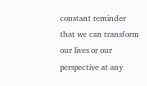constant reminder that we can transform our lives or our perspective at any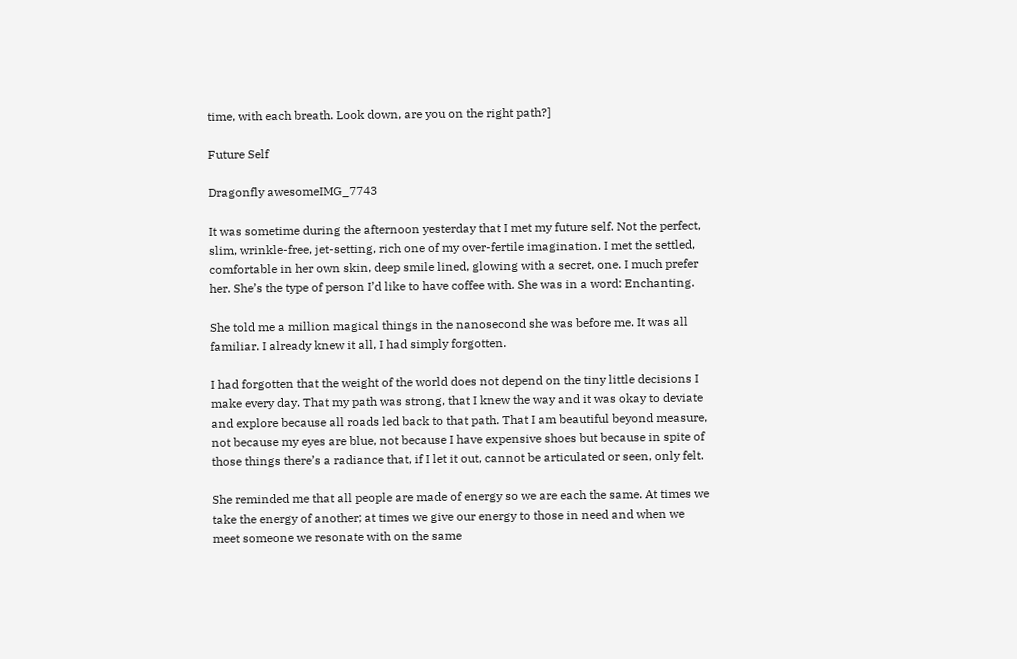time, with each breath. Look down, are you on the right path?]

Future Self

Dragonfly awesomeIMG_7743

It was sometime during the afternoon yesterday that I met my future self. Not the perfect, slim, wrinkle-free, jet-setting, rich one of my over-fertile imagination. I met the settled, comfortable in her own skin, deep smile lined, glowing with a secret, one. I much prefer her. She’s the type of person I’d like to have coffee with. She was in a word: Enchanting.

She told me a million magical things in the nanosecond she was before me. It was all familiar. I already knew it all, I had simply forgotten.

I had forgotten that the weight of the world does not depend on the tiny little decisions I make every day. That my path was strong, that I knew the way and it was okay to deviate and explore because all roads led back to that path. That I am beautiful beyond measure, not because my eyes are blue, not because I have expensive shoes but because in spite of those things there’s a radiance that, if I let it out, cannot be articulated or seen, only felt.

She reminded me that all people are made of energy so we are each the same. At times we take the energy of another; at times we give our energy to those in need and when we meet someone we resonate with on the same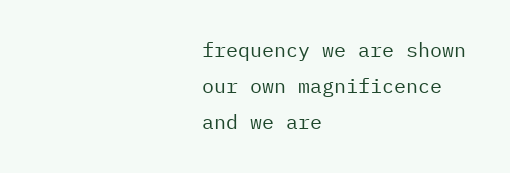frequency we are shown our own magnificence and we are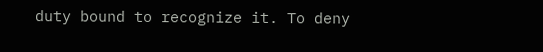duty bound to recognize it. To deny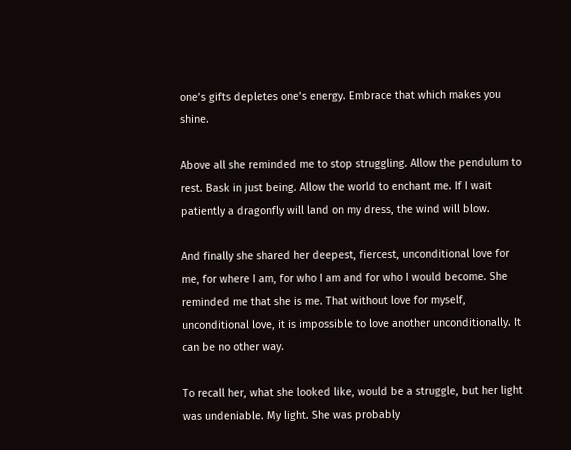one’s gifts depletes one’s energy. Embrace that which makes you shine.

Above all she reminded me to stop struggling. Allow the pendulum to rest. Bask in just being. Allow the world to enchant me. If I wait patiently a dragonfly will land on my dress, the wind will blow.

And finally she shared her deepest, fiercest, unconditional love for me, for where I am, for who I am and for who I would become. She reminded me that she is me. That without love for myself, unconditional love, it is impossible to love another unconditionally. It can be no other way.

To recall her, what she looked like, would be a struggle, but her light was undeniable. My light. She was probably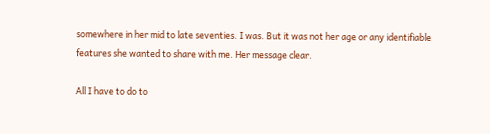somewhere in her mid to late seventies. I was. But it was not her age or any identifiable features she wanted to share with me. Her message clear.

All I have to do to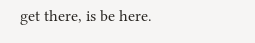get there, is be here.